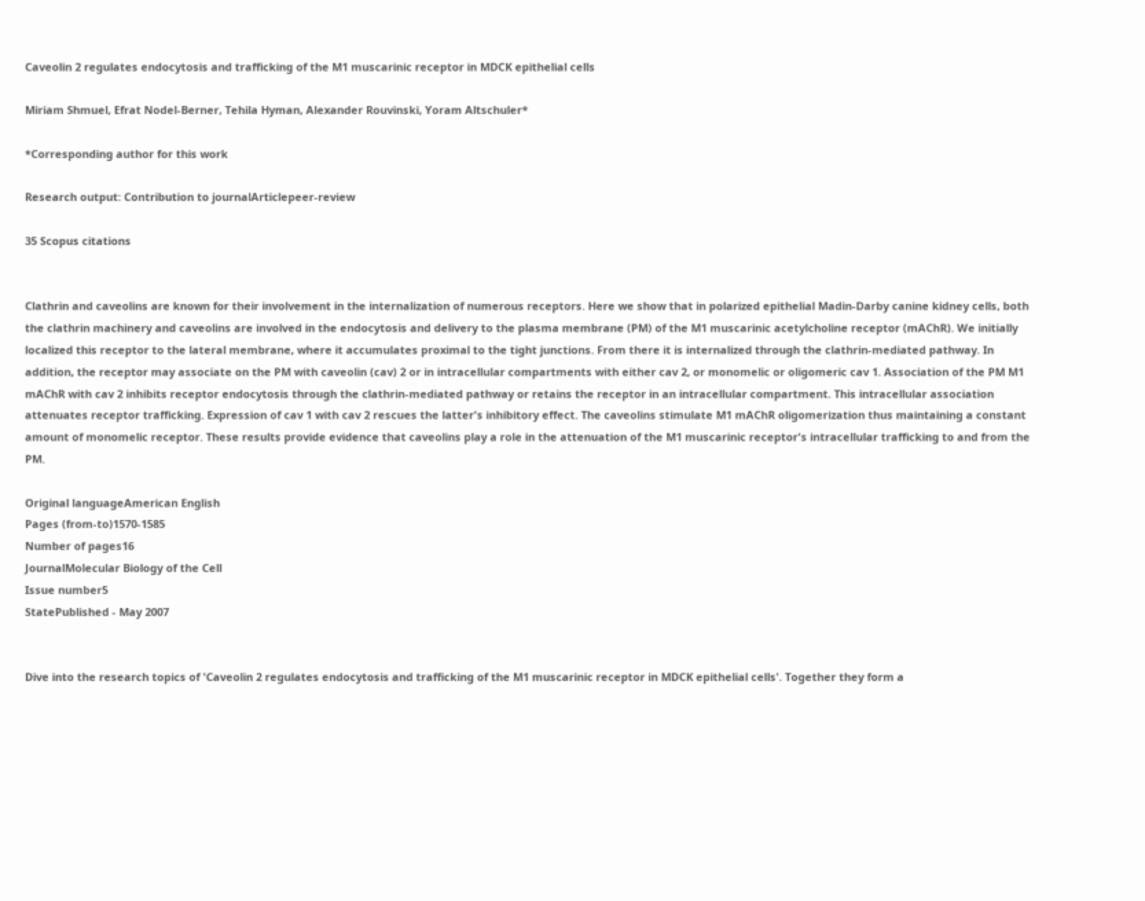Caveolin 2 regulates endocytosis and trafficking of the M1 muscarinic receptor in MDCK epithelial cells

Miriam Shmuel, Efrat Nodel-Berner, Tehila Hyman, Alexander Rouvinski, Yoram Altschuler*

*Corresponding author for this work

Research output: Contribution to journalArticlepeer-review

35 Scopus citations


Clathrin and caveolins are known for their involvement in the internalization of numerous receptors. Here we show that in polarized epithelial Madin-Darby canine kidney cells, both the clathrin machinery and caveolins are involved in the endocytosis and delivery to the plasma membrane (PM) of the M1 muscarinic acetylcholine receptor (mAChR). We initially localized this receptor to the lateral membrane, where it accumulates proximal to the tight junctions. From there it is internalized through the clathrin-mediated pathway. In addition, the receptor may associate on the PM with caveolin (cav) 2 or in intracellular compartments with either cav 2, or monomelic or oligomeric cav 1. Association of the PM M1 mAChR with cav 2 inhibits receptor endocytosis through the clathrin-mediated pathway or retains the receptor in an intracellular compartment. This intracellular association attenuates receptor trafficking. Expression of cav 1 with cav 2 rescues the latter's inhibitory effect. The caveolins stimulate M1 mAChR oligomerization thus maintaining a constant amount of monomelic receptor. These results provide evidence that caveolins play a role in the attenuation of the M1 muscarinic receptor's intracellular trafficking to and from the PM.

Original languageAmerican English
Pages (from-to)1570-1585
Number of pages16
JournalMolecular Biology of the Cell
Issue number5
StatePublished - May 2007


Dive into the research topics of 'Caveolin 2 regulates endocytosis and trafficking of the M1 muscarinic receptor in MDCK epithelial cells'. Together they form a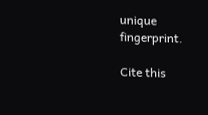unique fingerprint.

Cite this